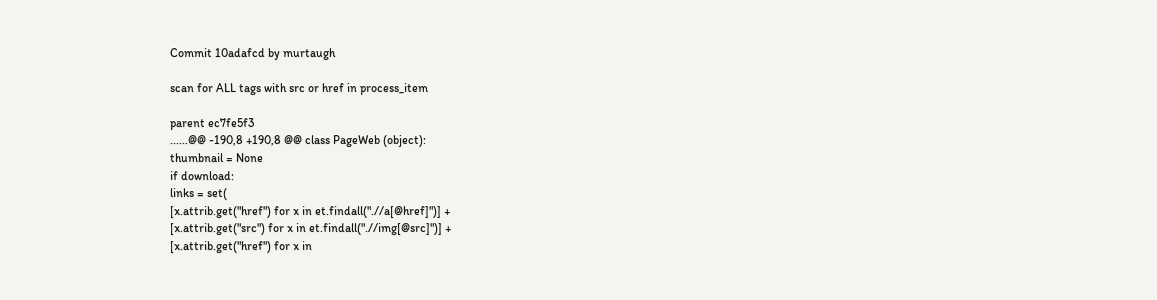Commit 10adafcd by murtaugh

scan for ALL tags with src or href in process_item

parent ec7fe5f3
......@@ -190,8 +190,8 @@ class PageWeb (object):
thumbnail = None
if download:
links = set(
[x.attrib.get("href") for x in et.findall(".//a[@href]")] +
[x.attrib.get("src") for x in et.findall(".//img[@src]")] +
[x.attrib.get("href") for x in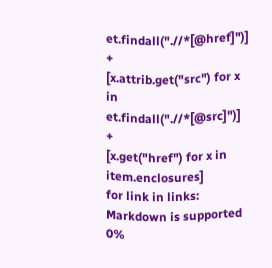et.findall(".//*[@href]")] +
[x.attrib.get("src") for x in et.findall(".//*[@src]")] +
[x.get("href") for x in item.enclosures]
for link in links:
Markdown is supported
0%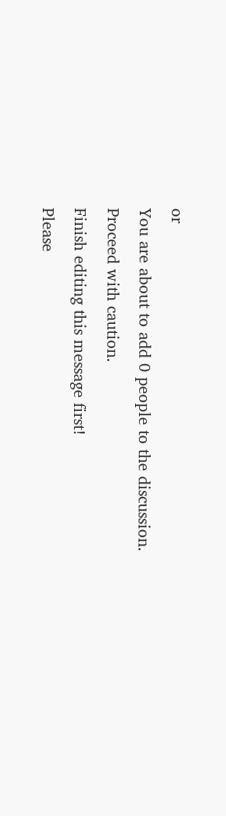or
You are about to add 0 people to the discussion. Proceed with caution.
Finish editing this message first!
Please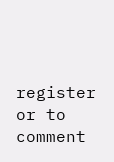register or to comment